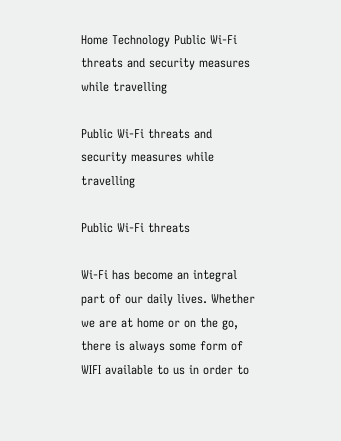Home Technology Public Wi-Fi threats and security measures while travelling

Public Wi-Fi threats and security measures while travelling

Public Wi-Fi threats

Wi-Fi has become an integral part of our daily lives. Whether we are at home or on the go, there is always some form of WIFI available to us in order to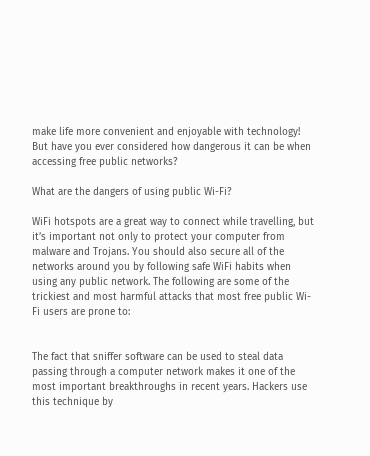make life more convenient and enjoyable with technology! But have you ever considered how dangerous it can be when accessing free public networks?

What are the dangers of using public Wi-Fi?

WiFi hotspots are a great way to connect while travelling, but it’s important not only to protect your computer from malware and Trojans. You should also secure all of the networks around you by following safe WiFi habits when using any public network. The following are some of the trickiest and most harmful attacks that most free public Wi-Fi users are prone to:


The fact that sniffer software can be used to steal data passing through a computer network makes it one of the most important breakthroughs in recent years. Hackers use this technique by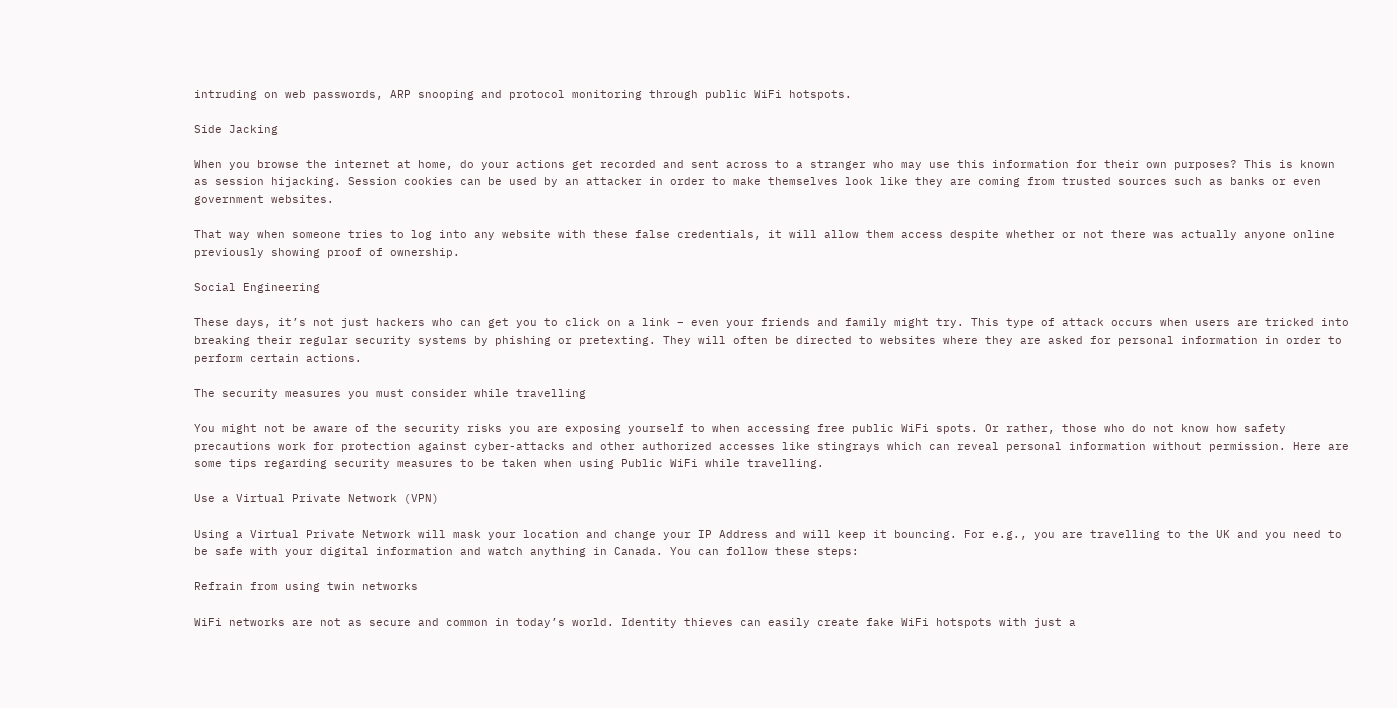intruding on web passwords, ARP snooping and protocol monitoring through public WiFi hotspots.

Side Jacking

When you browse the internet at home, do your actions get recorded and sent across to a stranger who may use this information for their own purposes? This is known as session hijacking. Session cookies can be used by an attacker in order to make themselves look like they are coming from trusted sources such as banks or even government websites.

That way when someone tries to log into any website with these false credentials, it will allow them access despite whether or not there was actually anyone online previously showing proof of ownership.

Social Engineering

These days, it’s not just hackers who can get you to click on a link – even your friends and family might try. This type of attack occurs when users are tricked into breaking their regular security systems by phishing or pretexting. They will often be directed to websites where they are asked for personal information in order to perform certain actions.

The security measures you must consider while travelling

You might not be aware of the security risks you are exposing yourself to when accessing free public WiFi spots. Or rather, those who do not know how safety precautions work for protection against cyber-attacks and other authorized accesses like stingrays which can reveal personal information without permission. Here are some tips regarding security measures to be taken when using Public WiFi while travelling.

Use a Virtual Private Network (VPN)

Using a Virtual Private Network will mask your location and change your IP Address and will keep it bouncing. For e.g., you are travelling to the UK and you need to be safe with your digital information and watch anything in Canada. You can follow these steps:

Refrain from using twin networks

WiFi networks are not as secure and common in today’s world. Identity thieves can easily create fake WiFi hotspots with just a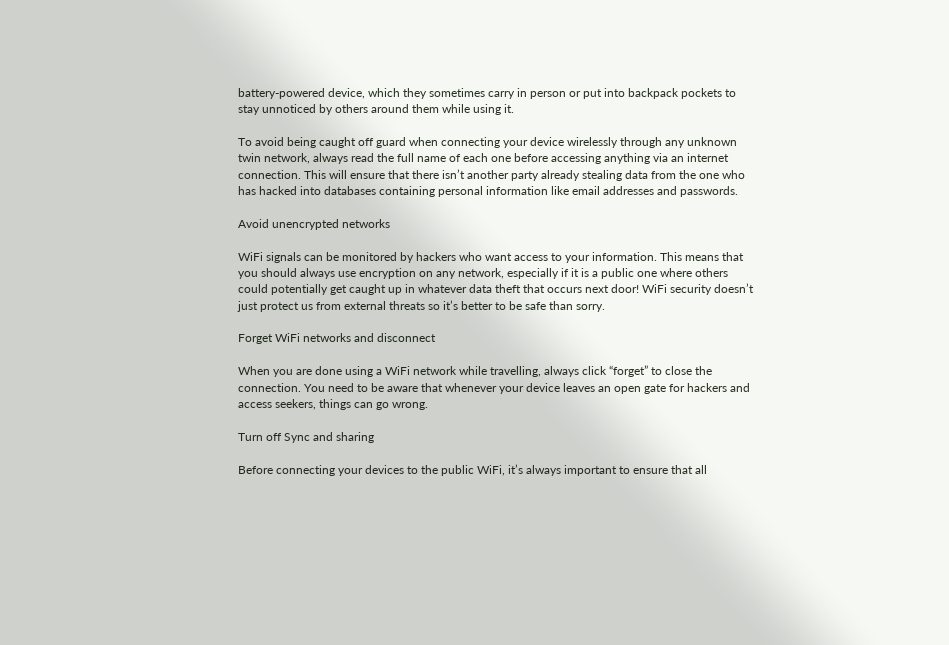battery-powered device, which they sometimes carry in person or put into backpack pockets to stay unnoticed by others around them while using it.

To avoid being caught off guard when connecting your device wirelessly through any unknown twin network, always read the full name of each one before accessing anything via an internet connection. This will ensure that there isn’t another party already stealing data from the one who has hacked into databases containing personal information like email addresses and passwords.

Avoid unencrypted networks

WiFi signals can be monitored by hackers who want access to your information. This means that you should always use encryption on any network, especially if it is a public one where others could potentially get caught up in whatever data theft that occurs next door! WiFi security doesn’t just protect us from external threats so it’s better to be safe than sorry.

Forget WiFi networks and disconnect

When you are done using a WiFi network while travelling, always click “forget” to close the connection. You need to be aware that whenever your device leaves an open gate for hackers and access seekers, things can go wrong.

Turn off Sync and sharing

Before connecting your devices to the public WiFi, it’s always important to ensure that all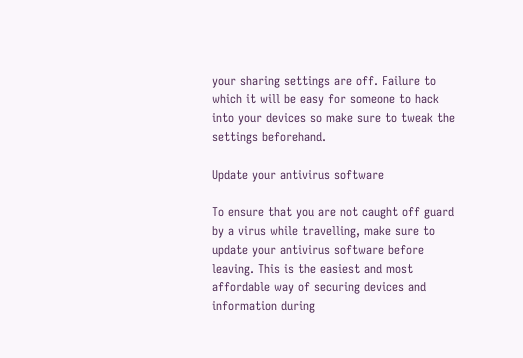your sharing settings are off. Failure to which it will be easy for someone to hack into your devices so make sure to tweak the settings beforehand.

Update your antivirus software

To ensure that you are not caught off guard by a virus while travelling, make sure to update your antivirus software before leaving. This is the easiest and most affordable way of securing devices and information during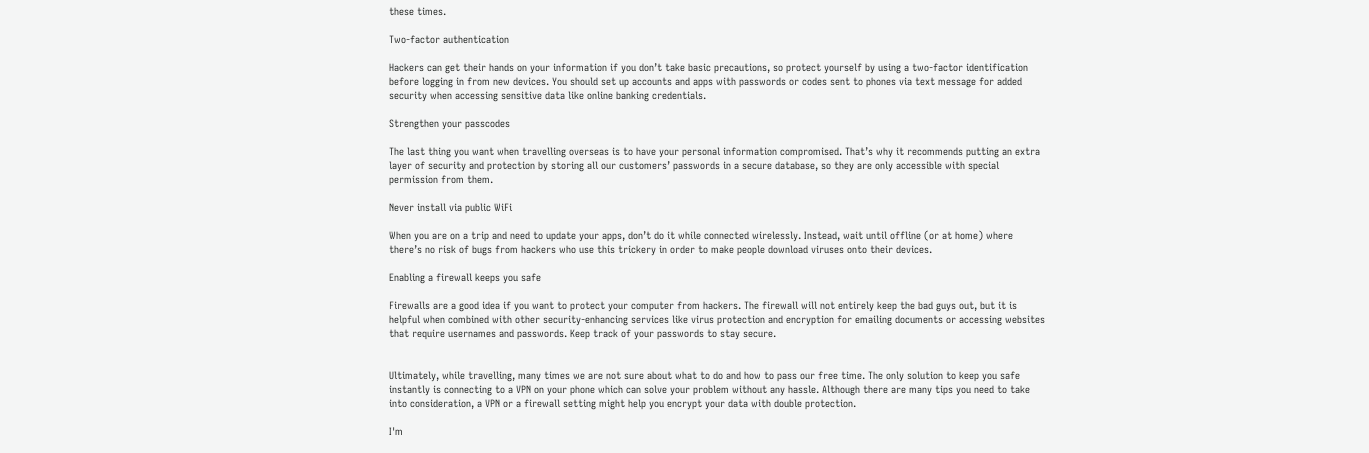these times.

Two-factor authentication

Hackers can get their hands on your information if you don’t take basic precautions, so protect yourself by using a two-factor identification before logging in from new devices. You should set up accounts and apps with passwords or codes sent to phones via text message for added security when accessing sensitive data like online banking credentials.

Strengthen your passcodes

The last thing you want when travelling overseas is to have your personal information compromised. That’s why it recommends putting an extra layer of security and protection by storing all our customers’ passwords in a secure database, so they are only accessible with special permission from them.

Never install via public WiFi

When you are on a trip and need to update your apps, don’t do it while connected wirelessly. Instead, wait until offline (or at home) where there’s no risk of bugs from hackers who use this trickery in order to make people download viruses onto their devices.

Enabling a firewall keeps you safe

Firewalls are a good idea if you want to protect your computer from hackers. The firewall will not entirely keep the bad guys out, but it is helpful when combined with other security-enhancing services like virus protection and encryption for emailing documents or accessing websites that require usernames and passwords. Keep track of your passwords to stay secure.


Ultimately, while travelling, many times we are not sure about what to do and how to pass our free time. The only solution to keep you safe instantly is connecting to a VPN on your phone which can solve your problem without any hassle. Although there are many tips you need to take into consideration, a VPN or a firewall setting might help you encrypt your data with double protection.

I'm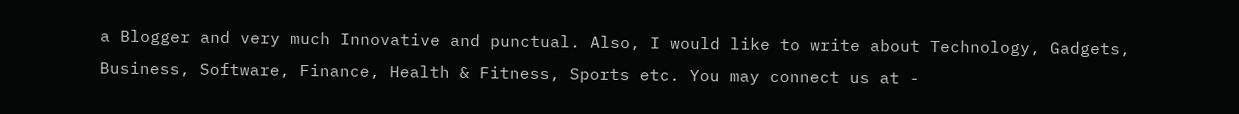a Blogger and very much Innovative and punctual. Also, I would like to write about Technology, Gadgets, Business, Software, Finance, Health & Fitness, Sports etc. You may connect us at -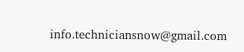info.techniciansnow@gmail.com